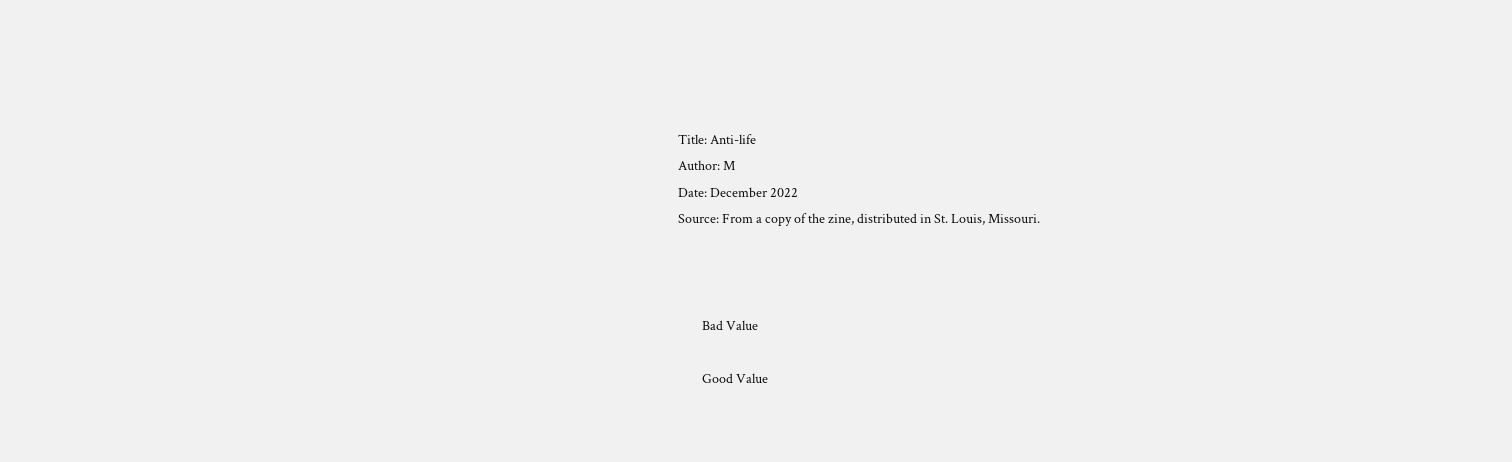Title: Anti-life
Author: M
Date: December 2022
Source: From a copy of the zine, distributed in St. Louis, Missouri.



        Bad Value

        Good Value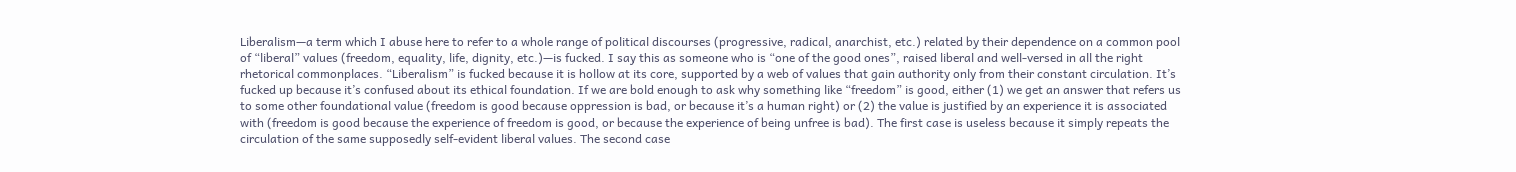Liberalism—a term which I abuse here to refer to a whole range of political discourses (progressive, radical, anarchist, etc.) related by their dependence on a common pool of “liberal” values (freedom, equality, life, dignity, etc.)—is fucked. I say this as someone who is “one of the good ones”, raised liberal and well-versed in all the right rhetorical commonplaces. “Liberalism” is fucked because it is hollow at its core, supported by a web of values that gain authority only from their constant circulation. It’s fucked up because it’s confused about its ethical foundation. If we are bold enough to ask why something like “freedom” is good, either (1) we get an answer that refers us to some other foundational value (freedom is good because oppression is bad, or because it’s a human right) or (2) the value is justified by an experience it is associated with (freedom is good because the experience of freedom is good, or because the experience of being unfree is bad). The first case is useless because it simply repeats the circulation of the same supposedly self-evident liberal values. The second case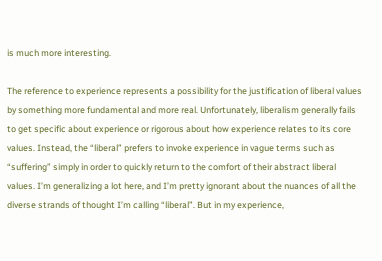is much more interesting.

The reference to experience represents a possibility for the justification of liberal values by something more fundamental and more real. Unfortunately, liberalism generally fails to get specific about experience or rigorous about how experience relates to its core values. Instead, the “liberal” prefers to invoke experience in vague terms such as “suffering” simply in order to quickly return to the comfort of their abstract liberal values. I’m generalizing a lot here, and I’m pretty ignorant about the nuances of all the diverse strands of thought I’m calling “liberal”. But in my experience,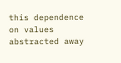this dependence on values abstracted away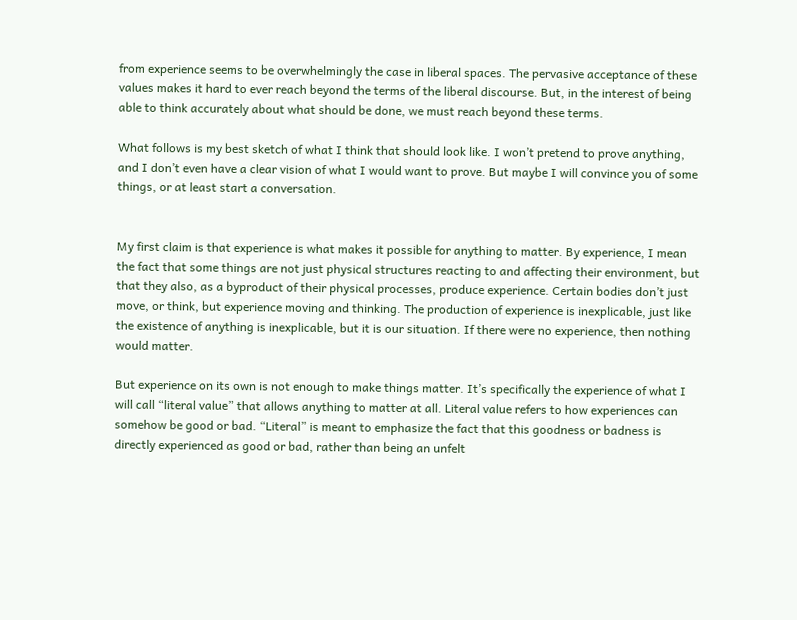from experience seems to be overwhelmingly the case in liberal spaces. The pervasive acceptance of these values makes it hard to ever reach beyond the terms of the liberal discourse. But, in the interest of being able to think accurately about what should be done, we must reach beyond these terms.

What follows is my best sketch of what I think that should look like. I won’t pretend to prove anything, and I don’t even have a clear vision of what I would want to prove. But maybe I will convince you of some things, or at least start a conversation.


My first claim is that experience is what makes it possible for anything to matter. By experience, I mean the fact that some things are not just physical structures reacting to and affecting their environment, but that they also, as a byproduct of their physical processes, produce experience. Certain bodies don’t just move, or think, but experience moving and thinking. The production of experience is inexplicable, just like the existence of anything is inexplicable, but it is our situation. If there were no experience, then nothing would matter.

But experience on its own is not enough to make things matter. It’s specifically the experience of what I will call “literal value” that allows anything to matter at all. Literal value refers to how experiences can somehow be good or bad. “Literal” is meant to emphasize the fact that this goodness or badness is directly experienced as good or bad, rather than being an unfelt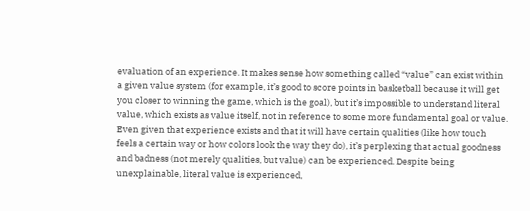evaluation of an experience. It makes sense how something called “value” can exist within a given value system (for example, it’s good to score points in basketball because it will get you closer to winning the game, which is the goal), but it’s impossible to understand literal value, which exists as value itself, not in reference to some more fundamental goal or value. Even given that experience exists and that it will have certain qualities (like how touch feels a certain way or how colors look the way they do), it’s perplexing that actual goodness and badness (not merely qualities, but value) can be experienced. Despite being unexplainable, literal value is experienced,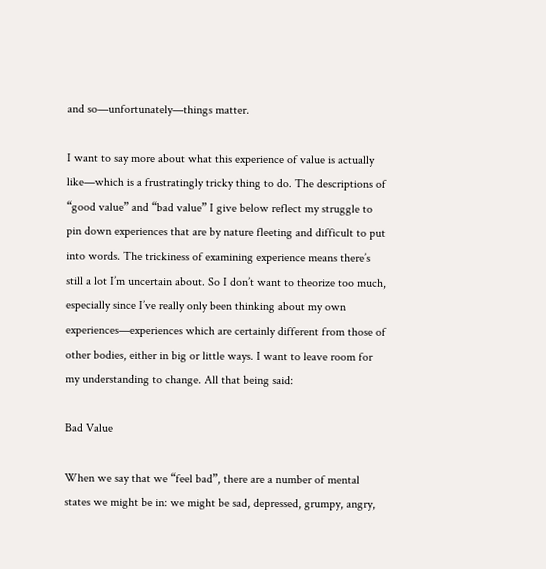and so—unfortunately—things matter.

I want to say more about what this experience of value is actually like—which is a frustratingly tricky thing to do. The descriptions of “good value” and “bad value” I give below reflect my struggle to pin down experiences that are by nature fleeting and difficult to put into words. The trickiness of examining experience means there’s still a lot I’m uncertain about. So I don’t want to theorize too much, especially since I’ve really only been thinking about my own experiences—experiences which are certainly different from those of other bodies, either in big or little ways. I want to leave room for my understanding to change. All that being said:

Bad Value

When we say that we “feel bad”, there are a number of mental states we might be in: we might be sad, depressed, grumpy, angry,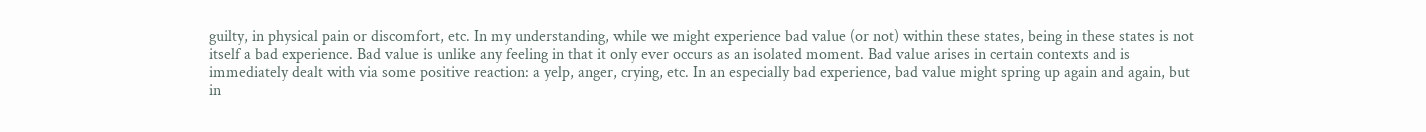guilty, in physical pain or discomfort, etc. In my understanding, while we might experience bad value (or not) within these states, being in these states is not itself a bad experience. Bad value is unlike any feeling in that it only ever occurs as an isolated moment. Bad value arises in certain contexts and is immediately dealt with via some positive reaction: a yelp, anger, crying, etc. In an especially bad experience, bad value might spring up again and again, but in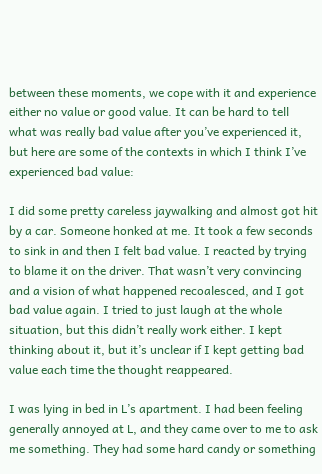between these moments, we cope with it and experience either no value or good value. It can be hard to tell what was really bad value after you’ve experienced it, but here are some of the contexts in which I think I’ve experienced bad value:

I did some pretty careless jaywalking and almost got hit by a car. Someone honked at me. It took a few seconds to sink in and then I felt bad value. I reacted by trying to blame it on the driver. That wasn’t very convincing and a vision of what happened recoalesced, and I got bad value again. I tried to just laugh at the whole situation, but this didn’t really work either. I kept thinking about it, but it’s unclear if I kept getting bad value each time the thought reappeared.

I was lying in bed in L’s apartment. I had been feeling generally annoyed at L, and they came over to me to ask me something. They had some hard candy or something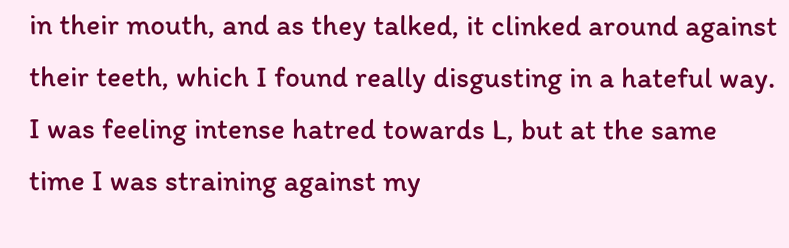in their mouth, and as they talked, it clinked around against their teeth, which I found really disgusting in a hateful way. I was feeling intense hatred towards L, but at the same time I was straining against my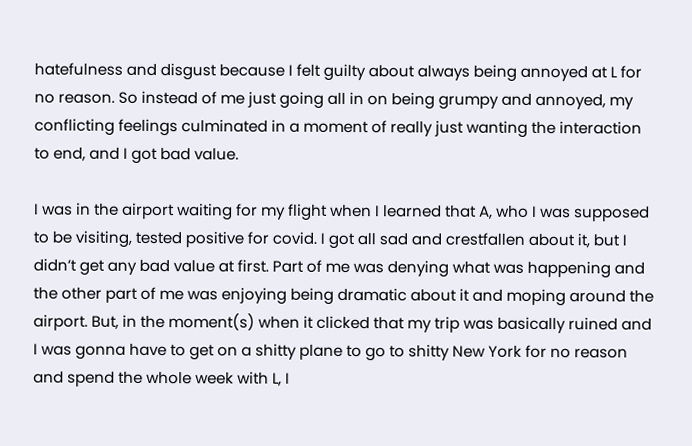hatefulness and disgust because I felt guilty about always being annoyed at L for no reason. So instead of me just going all in on being grumpy and annoyed, my conflicting feelings culminated in a moment of really just wanting the interaction to end, and I got bad value.

I was in the airport waiting for my flight when I learned that A, who I was supposed to be visiting, tested positive for covid. I got all sad and crestfallen about it, but I didn’t get any bad value at first. Part of me was denying what was happening and the other part of me was enjoying being dramatic about it and moping around the airport. But, in the moment(s) when it clicked that my trip was basically ruined and I was gonna have to get on a shitty plane to go to shitty New York for no reason and spend the whole week with L, I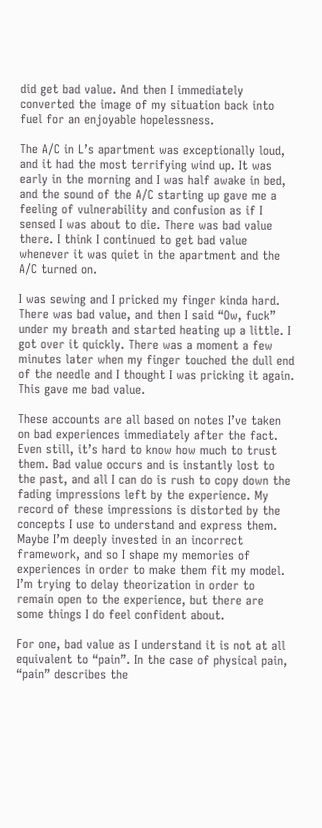did get bad value. And then I immediately converted the image of my situation back into fuel for an enjoyable hopelessness.

The A/C in L’s apartment was exceptionally loud, and it had the most terrifying wind up. It was early in the morning and I was half awake in bed, and the sound of the A/C starting up gave me a feeling of vulnerability and confusion as if I sensed I was about to die. There was bad value there. I think I continued to get bad value whenever it was quiet in the apartment and the A/C turned on.

I was sewing and I pricked my finger kinda hard. There was bad value, and then I said “Ow, fuck” under my breath and started heating up a little. I got over it quickly. There was a moment a few minutes later when my finger touched the dull end of the needle and I thought I was pricking it again. This gave me bad value.

These accounts are all based on notes I’ve taken on bad experiences immediately after the fact. Even still, it’s hard to know how much to trust them. Bad value occurs and is instantly lost to the past, and all I can do is rush to copy down the fading impressions left by the experience. My record of these impressions is distorted by the concepts I use to understand and express them. Maybe I’m deeply invested in an incorrect framework, and so I shape my memories of experiences in order to make them fit my model. I’m trying to delay theorization in order to remain open to the experience, but there are some things I do feel confident about.

For one, bad value as I understand it is not at all equivalent to “pain”. In the case of physical pain, “pain” describes the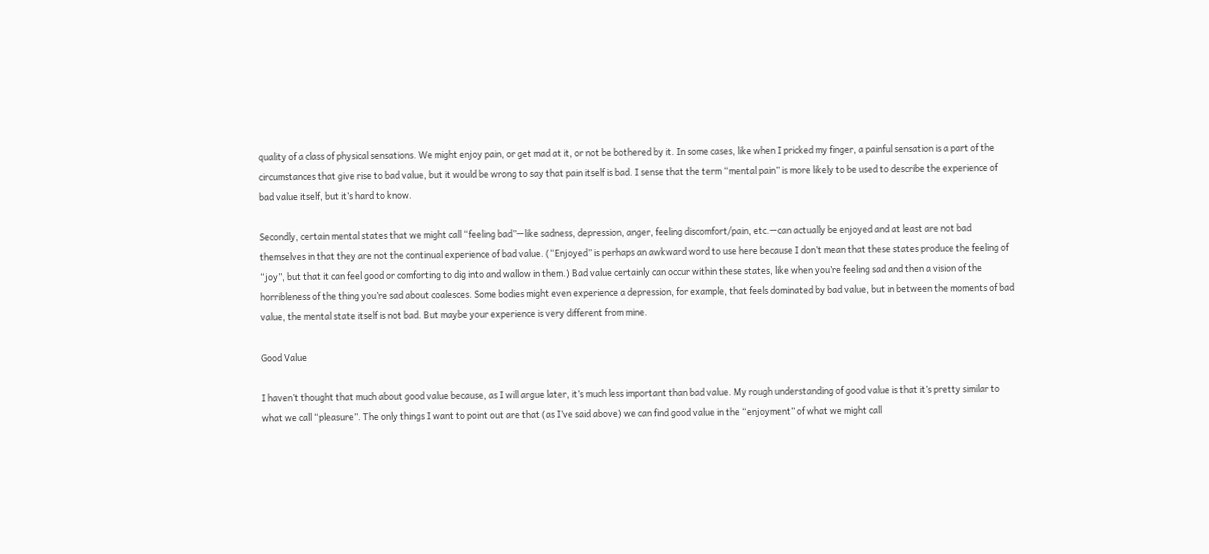quality of a class of physical sensations. We might enjoy pain, or get mad at it, or not be bothered by it. In some cases, like when I pricked my finger, a painful sensation is a part of the circumstances that give rise to bad value, but it would be wrong to say that pain itself is bad. I sense that the term “mental pain” is more likely to be used to describe the experience of bad value itself, but it’s hard to know.

Secondly, certain mental states that we might call “feeling bad”—like sadness, depression, anger, feeling discomfort/pain, etc.—can actually be enjoyed and at least are not bad themselves in that they are not the continual experience of bad value. (“Enjoyed” is perhaps an awkward word to use here because I don’t mean that these states produce the feeling of “joy”, but that it can feel good or comforting to dig into and wallow in them.) Bad value certainly can occur within these states, like when you’re feeling sad and then a vision of the horribleness of the thing you’re sad about coalesces. Some bodies might even experience a depression, for example, that feels dominated by bad value, but in between the moments of bad value, the mental state itself is not bad. But maybe your experience is very different from mine.

Good Value

I haven’t thought that much about good value because, as I will argue later, it’s much less important than bad value. My rough understanding of good value is that it’s pretty similar to what we call “pleasure”. The only things I want to point out are that (as I’ve said above) we can find good value in the “enjoyment” of what we might call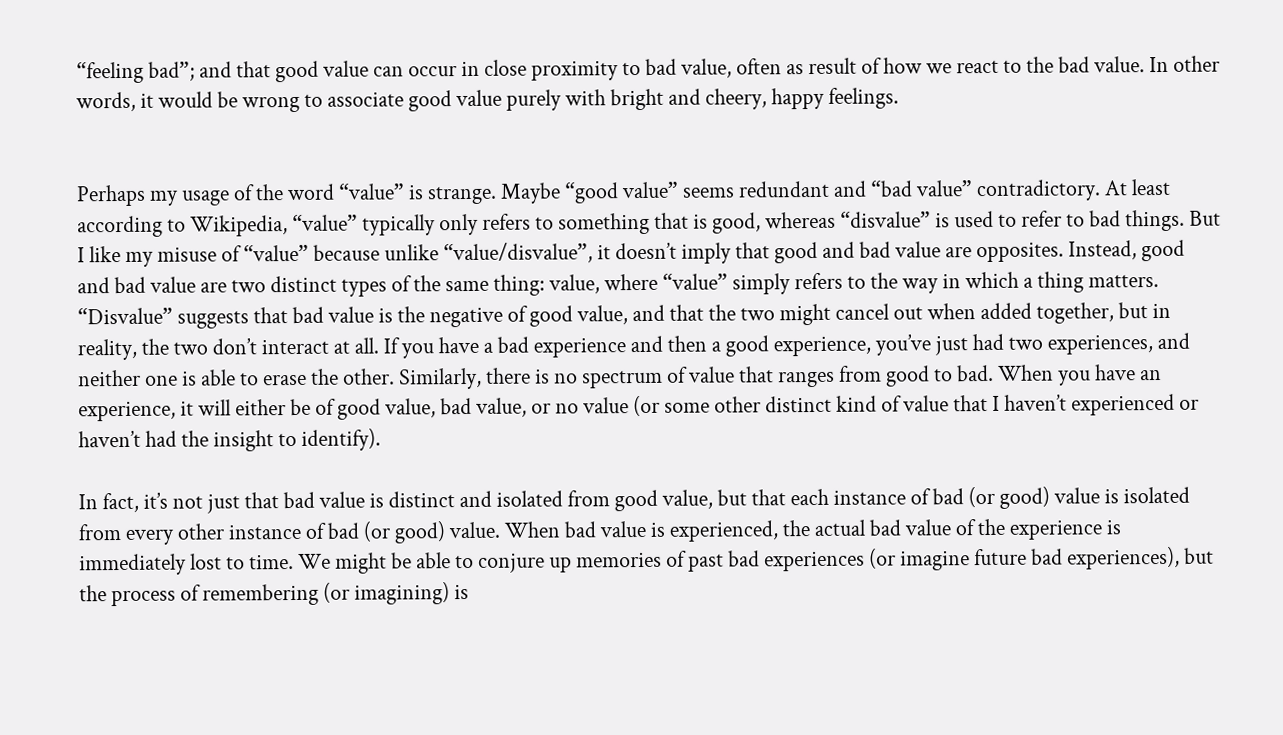“feeling bad”; and that good value can occur in close proximity to bad value, often as result of how we react to the bad value. In other words, it would be wrong to associate good value purely with bright and cheery, happy feelings.


Perhaps my usage of the word “value” is strange. Maybe “good value” seems redundant and “bad value” contradictory. At least according to Wikipedia, “value” typically only refers to something that is good, whereas “disvalue” is used to refer to bad things. But I like my misuse of “value” because unlike “value/disvalue”, it doesn’t imply that good and bad value are opposites. Instead, good and bad value are two distinct types of the same thing: value, where “value” simply refers to the way in which a thing matters. “Disvalue” suggests that bad value is the negative of good value, and that the two might cancel out when added together, but in reality, the two don’t interact at all. If you have a bad experience and then a good experience, you’ve just had two experiences, and neither one is able to erase the other. Similarly, there is no spectrum of value that ranges from good to bad. When you have an experience, it will either be of good value, bad value, or no value (or some other distinct kind of value that I haven’t experienced or haven’t had the insight to identify).

In fact, it’s not just that bad value is distinct and isolated from good value, but that each instance of bad (or good) value is isolated from every other instance of bad (or good) value. When bad value is experienced, the actual bad value of the experience is immediately lost to time. We might be able to conjure up memories of past bad experiences (or imagine future bad experiences), but the process of remembering (or imagining) is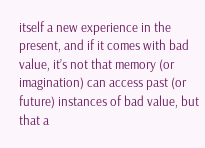itself a new experience in the present, and if it comes with bad value, it’s not that memory (or imagination) can access past (or future) instances of bad value, but that a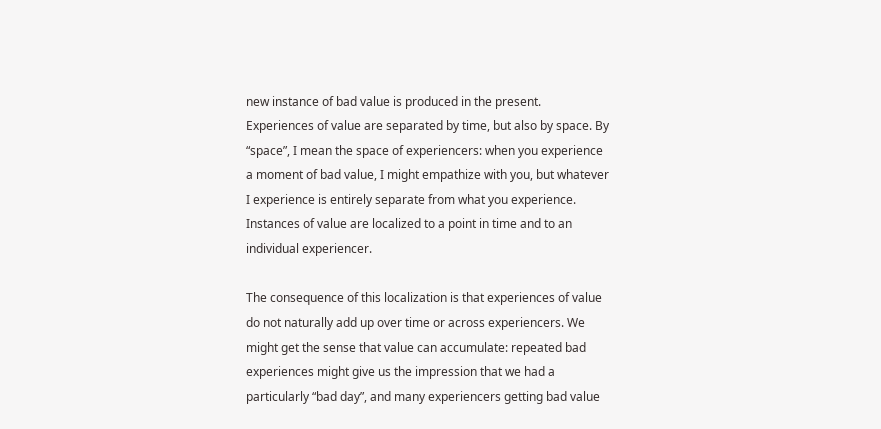new instance of bad value is produced in the present. Experiences of value are separated by time, but also by space. By “space”, I mean the space of experiencers: when you experience a moment of bad value, I might empathize with you, but whatever I experience is entirely separate from what you experience. Instances of value are localized to a point in time and to an individual experiencer.

The consequence of this localization is that experiences of value do not naturally add up over time or across experiencers. We might get the sense that value can accumulate: repeated bad experiences might give us the impression that we had a particularly “bad day”, and many experiencers getting bad value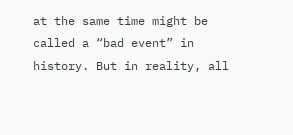at the same time might be called a “bad event” in history. But in reality, all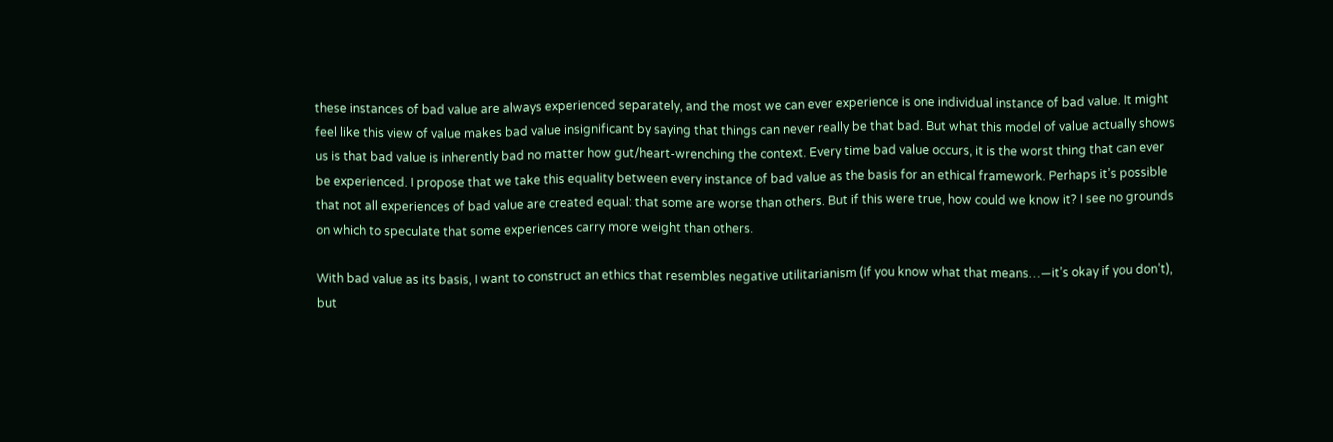these instances of bad value are always experienced separately, and the most we can ever experience is one individual instance of bad value. It might feel like this view of value makes bad value insignificant by saying that things can never really be that bad. But what this model of value actually shows us is that bad value is inherently bad no matter how gut/heart-wrenching the context. Every time bad value occurs, it is the worst thing that can ever be experienced. I propose that we take this equality between every instance of bad value as the basis for an ethical framework. Perhaps it’s possible that not all experiences of bad value are created equal: that some are worse than others. But if this were true, how could we know it? I see no grounds on which to speculate that some experiences carry more weight than others.

With bad value as its basis, I want to construct an ethics that resembles negative utilitarianism (if you know what that means…—it’s okay if you don’t), but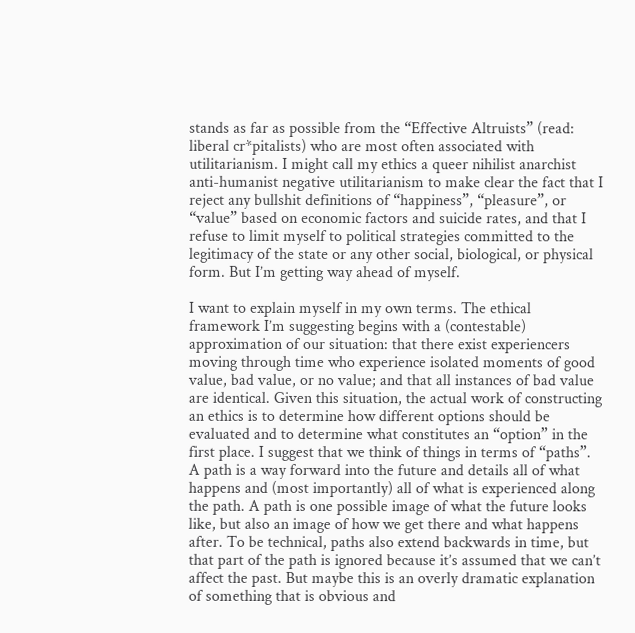stands as far as possible from the “Effective Altruists” (read: liberal cr*pitalists) who are most often associated with utilitarianism. I might call my ethics a queer nihilist anarchist anti-humanist negative utilitarianism to make clear the fact that I reject any bullshit definitions of “happiness”, “pleasure”, or “value” based on economic factors and suicide rates, and that I refuse to limit myself to political strategies committed to the legitimacy of the state or any other social, biological, or physical form. But I’m getting way ahead of myself.

I want to explain myself in my own terms. The ethical framework I’m suggesting begins with a (contestable) approximation of our situation: that there exist experiencers moving through time who experience isolated moments of good value, bad value, or no value; and that all instances of bad value are identical. Given this situation, the actual work of constructing an ethics is to determine how different options should be evaluated and to determine what constitutes an “option” in the first place. I suggest that we think of things in terms of “paths”. A path is a way forward into the future and details all of what happens and (most importantly) all of what is experienced along the path. A path is one possible image of what the future looks like, but also an image of how we get there and what happens after. To be technical, paths also extend backwards in time, but that part of the path is ignored because it’s assumed that we can’t affect the past. But maybe this is an overly dramatic explanation of something that is obvious and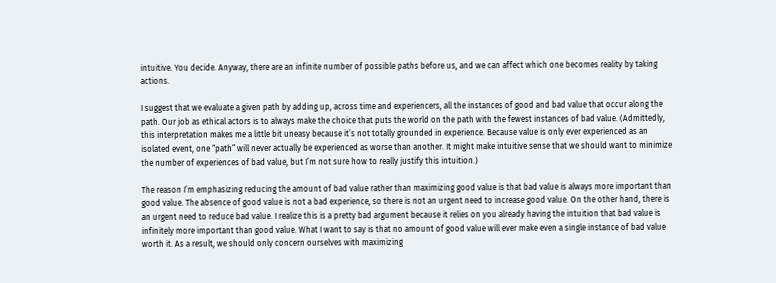intuitive. You decide. Anyway, there are an infinite number of possible paths before us, and we can affect which one becomes reality by taking actions.

I suggest that we evaluate a given path by adding up, across time and experiencers, all the instances of good and bad value that occur along the path. Our job as ethical actors is to always make the choice that puts the world on the path with the fewest instances of bad value. (Admittedly, this interpretation makes me a little bit uneasy because it’s not totally grounded in experience. Because value is only ever experienced as an isolated event, one “path” will never actually be experienced as worse than another. It might make intuitive sense that we should want to minimize the number of experiences of bad value, but I’m not sure how to really justify this intuition.)

The reason I’m emphasizing reducing the amount of bad value rather than maximizing good value is that bad value is always more important than good value. The absence of good value is not a bad experience, so there is not an urgent need to increase good value. On the other hand, there is an urgent need to reduce bad value. I realize this is a pretty bad argument because it relies on you already having the intuition that bad value is infinitely more important than good value. What I want to say is that no amount of good value will ever make even a single instance of bad value worth it. As a result, we should only concern ourselves with maximizing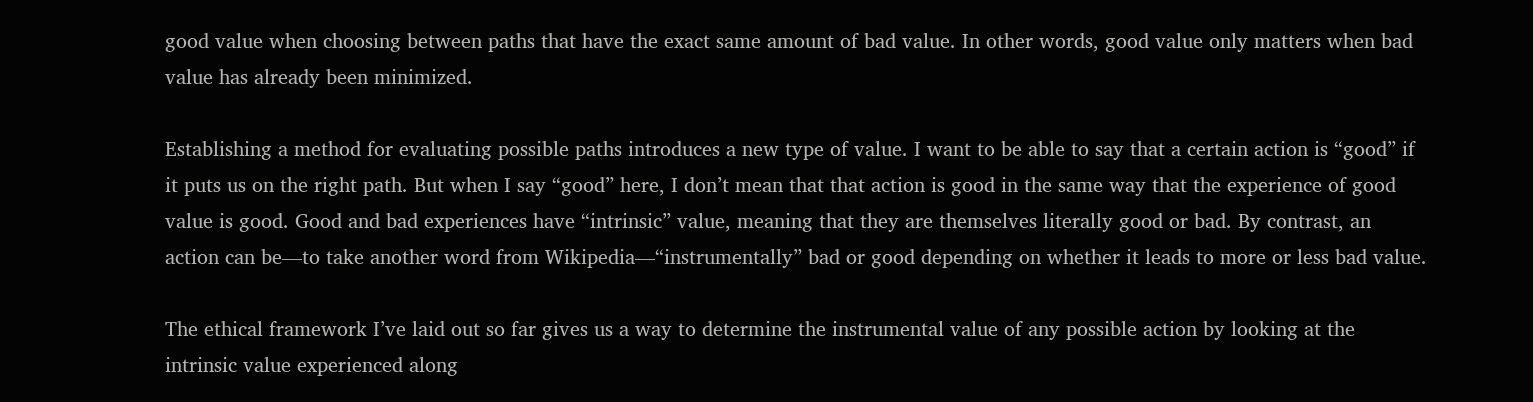good value when choosing between paths that have the exact same amount of bad value. In other words, good value only matters when bad value has already been minimized.

Establishing a method for evaluating possible paths introduces a new type of value. I want to be able to say that a certain action is “good” if it puts us on the right path. But when I say “good” here, I don’t mean that that action is good in the same way that the experience of good value is good. Good and bad experiences have “intrinsic” value, meaning that they are themselves literally good or bad. By contrast, an action can be—to take another word from Wikipedia—“instrumentally” bad or good depending on whether it leads to more or less bad value.

The ethical framework I’ve laid out so far gives us a way to determine the instrumental value of any possible action by looking at the intrinsic value experienced along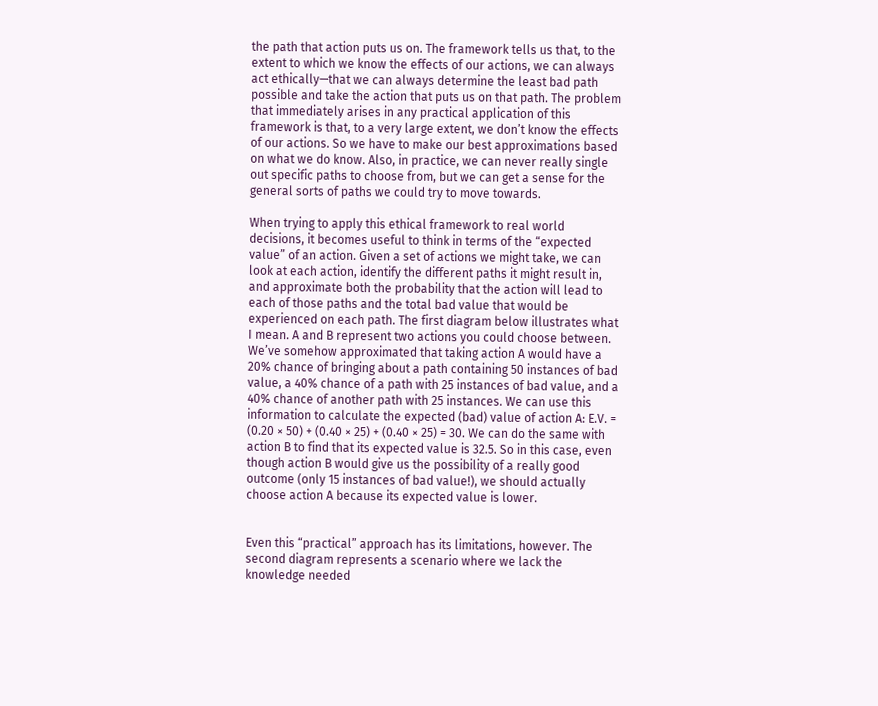the path that action puts us on. The framework tells us that, to the extent to which we know the effects of our actions, we can always act ethically—that we can always determine the least bad path possible and take the action that puts us on that path. The problem that immediately arises in any practical application of this framework is that, to a very large extent, we don’t know the effects of our actions. So we have to make our best approximations based on what we do know. Also, in practice, we can never really single out specific paths to choose from, but we can get a sense for the general sorts of paths we could try to move towards.

When trying to apply this ethical framework to real world decisions, it becomes useful to think in terms of the “expected value” of an action. Given a set of actions we might take, we can look at each action, identify the different paths it might result in, and approximate both the probability that the action will lead to each of those paths and the total bad value that would be experienced on each path. The first diagram below illustrates what I mean. A and B represent two actions you could choose between. We’ve somehow approximated that taking action A would have a 20% chance of bringing about a path containing 50 instances of bad value, a 40% chance of a path with 25 instances of bad value, and a 40% chance of another path with 25 instances. We can use this information to calculate the expected (bad) value of action A: E.V. = (0.20 × 50) + (0.40 × 25) + (0.40 × 25) = 30. We can do the same with action B to find that its expected value is 32.5. So in this case, even though action B would give us the possibility of a really good outcome (only 15 instances of bad value!), we should actually choose action A because its expected value is lower.


Even this “practical” approach has its limitations, however. The second diagram represents a scenario where we lack the knowledge needed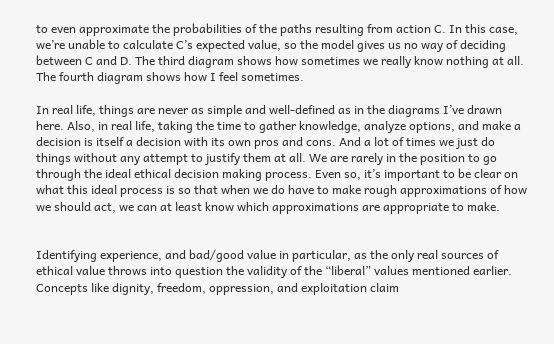to even approximate the probabilities of the paths resulting from action C. In this case, we’re unable to calculate C’s expected value, so the model gives us no way of deciding between C and D. The third diagram shows how sometimes we really know nothing at all. The fourth diagram shows how I feel sometimes.

In real life, things are never as simple and well-defined as in the diagrams I’ve drawn here. Also, in real life, taking the time to gather knowledge, analyze options, and make a decision is itself a decision with its own pros and cons. And a lot of times we just do things without any attempt to justify them at all. We are rarely in the position to go through the ideal ethical decision making process. Even so, it’s important to be clear on what this ideal process is so that when we do have to make rough approximations of how we should act, we can at least know which approximations are appropriate to make.


Identifying experience, and bad/good value in particular, as the only real sources of ethical value throws into question the validity of the “liberal” values mentioned earlier. Concepts like dignity, freedom, oppression, and exploitation claim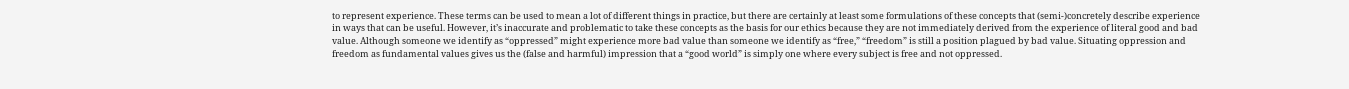to represent experience. These terms can be used to mean a lot of different things in practice, but there are certainly at least some formulations of these concepts that (semi-)concretely describe experience in ways that can be useful. However, it’s inaccurate and problematic to take these concepts as the basis for our ethics because they are not immediately derived from the experience of literal good and bad value. Although someone we identify as “oppressed” might experience more bad value than someone we identify as “free,” “freedom” is still a position plagued by bad value. Situating oppression and freedom as fundamental values gives us the (false and harmful) impression that a “good world” is simply one where every subject is free and not oppressed.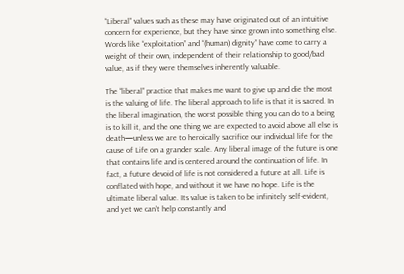“Liberal” values such as these may have originated out of an intuitive concern for experience, but they have since grown into something else. Words like “exploitation” and “(human) dignity” have come to carry a weight of their own, independent of their relationship to good/bad value, as if they were themselves inherently valuable.

The “liberal” practice that makes me want to give up and die the most is the valuing of life. The liberal approach to life is that it is sacred. In the liberal imagination, the worst possible thing you can do to a being is to kill it, and the one thing we are expected to avoid above all else is death—unless we are to heroically sacrifice our individual life for the cause of Life on a grander scale. Any liberal image of the future is one that contains life and is centered around the continuation of life. In fact, a future devoid of life is not considered a future at all. Life is conflated with hope, and without it we have no hope. Life is the ultimate liberal value. Its value is taken to be infinitely self-evident, and yet we can’t help constantly and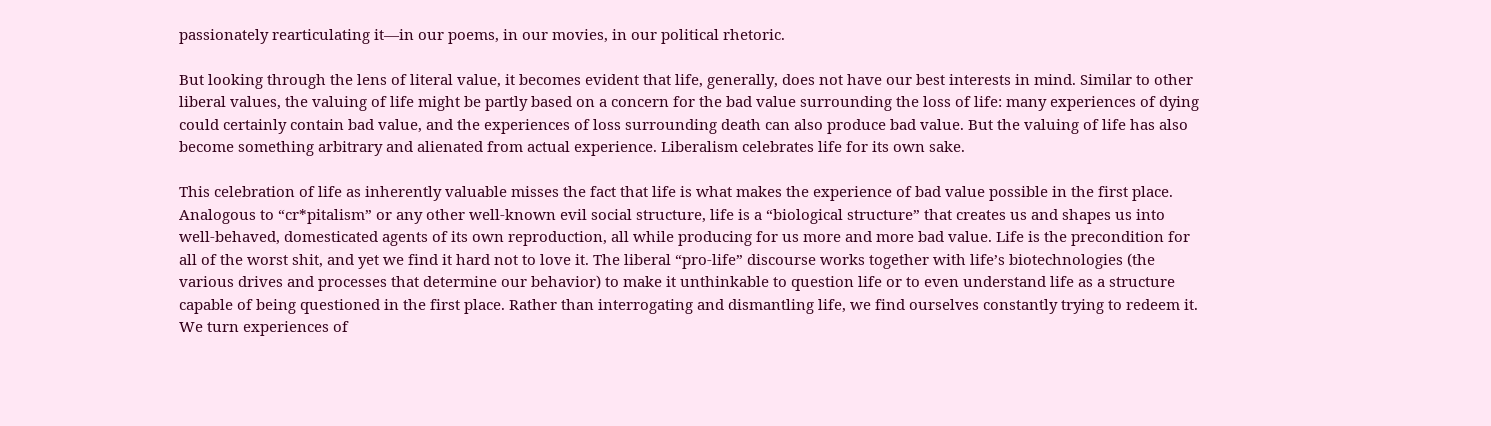passionately rearticulating it—in our poems, in our movies, in our political rhetoric.

But looking through the lens of literal value, it becomes evident that life, generally, does not have our best interests in mind. Similar to other liberal values, the valuing of life might be partly based on a concern for the bad value surrounding the loss of life: many experiences of dying could certainly contain bad value, and the experiences of loss surrounding death can also produce bad value. But the valuing of life has also become something arbitrary and alienated from actual experience. Liberalism celebrates life for its own sake.

This celebration of life as inherently valuable misses the fact that life is what makes the experience of bad value possible in the first place. Analogous to “cr*pitalism” or any other well-known evil social structure, life is a “biological structure” that creates us and shapes us into well-behaved, domesticated agents of its own reproduction, all while producing for us more and more bad value. Life is the precondition for all of the worst shit, and yet we find it hard not to love it. The liberal “pro-life” discourse works together with life’s biotechnologies (the various drives and processes that determine our behavior) to make it unthinkable to question life or to even understand life as a structure capable of being questioned in the first place. Rather than interrogating and dismantling life, we find ourselves constantly trying to redeem it. We turn experiences of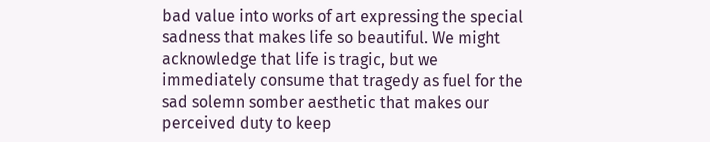bad value into works of art expressing the special sadness that makes life so beautiful. We might acknowledge that life is tragic, but we immediately consume that tragedy as fuel for the sad solemn somber aesthetic that makes our perceived duty to keep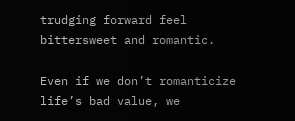trudging forward feel bittersweet and romantic.

Even if we don’t romanticize life’s bad value, we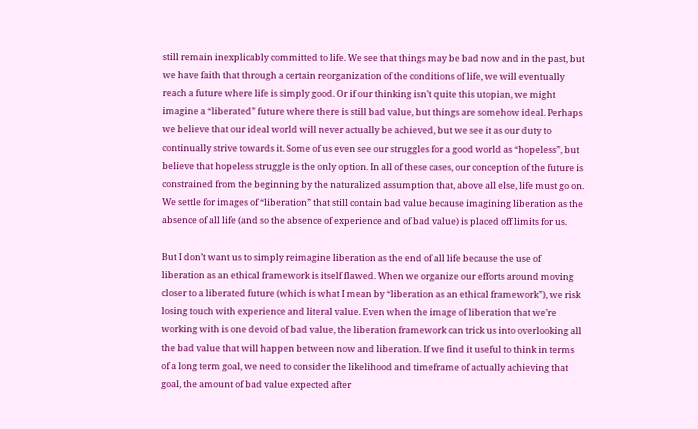still remain inexplicably committed to life. We see that things may be bad now and in the past, but we have faith that through a certain reorganization of the conditions of life, we will eventually reach a future where life is simply good. Or if our thinking isn’t quite this utopian, we might imagine a “liberated” future where there is still bad value, but things are somehow ideal. Perhaps we believe that our ideal world will never actually be achieved, but we see it as our duty to continually strive towards it. Some of us even see our struggles for a good world as “hopeless”, but believe that hopeless struggle is the only option. In all of these cases, our conception of the future is constrained from the beginning by the naturalized assumption that, above all else, life must go on. We settle for images of “liberation” that still contain bad value because imagining liberation as the absence of all life (and so the absence of experience and of bad value) is placed off limits for us.

But I don’t want us to simply reimagine liberation as the end of all life because the use of liberation as an ethical framework is itself flawed. When we organize our efforts around moving closer to a liberated future (which is what I mean by “liberation as an ethical framework”), we risk losing touch with experience and literal value. Even when the image of liberation that we’re working with is one devoid of bad value, the liberation framework can trick us into overlooking all the bad value that will happen between now and liberation. If we find it useful to think in terms of a long term goal, we need to consider the likelihood and timeframe of actually achieving that goal, the amount of bad value expected after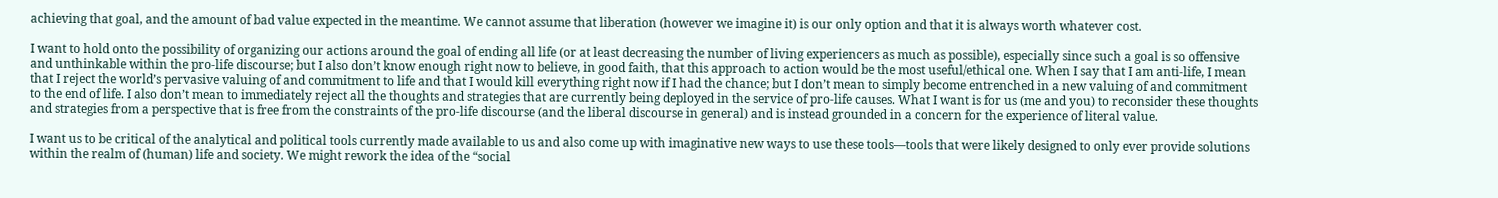achieving that goal, and the amount of bad value expected in the meantime. We cannot assume that liberation (however we imagine it) is our only option and that it is always worth whatever cost.

I want to hold onto the possibility of organizing our actions around the goal of ending all life (or at least decreasing the number of living experiencers as much as possible), especially since such a goal is so offensive and unthinkable within the pro-life discourse; but I also don’t know enough right now to believe, in good faith, that this approach to action would be the most useful/ethical one. When I say that I am anti-life, I mean that I reject the world’s pervasive valuing of and commitment to life and that I would kill everything right now if I had the chance; but I don’t mean to simply become entrenched in a new valuing of and commitment to the end of life. I also don’t mean to immediately reject all the thoughts and strategies that are currently being deployed in the service of pro-life causes. What I want is for us (me and you) to reconsider these thoughts and strategies from a perspective that is free from the constraints of the pro-life discourse (and the liberal discourse in general) and is instead grounded in a concern for the experience of literal value.

I want us to be critical of the analytical and political tools currently made available to us and also come up with imaginative new ways to use these tools—tools that were likely designed to only ever provide solutions within the realm of (human) life and society. We might rework the idea of the “social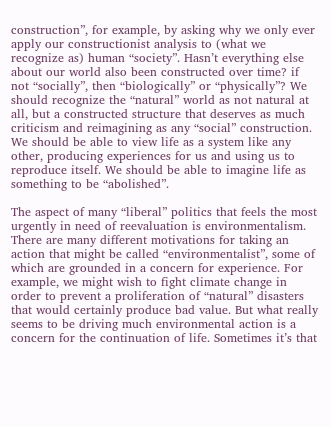construction”, for example, by asking why we only ever apply our constructionist analysis to (what we recognize as) human “society”. Hasn’t everything else about our world also been constructed over time? if not “socially”, then “biologically” or “physically”? We should recognize the “natural” world as not natural at all, but a constructed structure that deserves as much criticism and reimagining as any “social” construction. We should be able to view life as a system like any other, producing experiences for us and using us to reproduce itself. We should be able to imagine life as something to be “abolished”.

The aspect of many “liberal” politics that feels the most urgently in need of reevaluation is environmentalism. There are many different motivations for taking an action that might be called “environmentalist”, some of which are grounded in a concern for experience. For example, we might wish to fight climate change in order to prevent a proliferation of “natural” disasters that would certainly produce bad value. But what really seems to be driving much environmental action is a concern for the continuation of life. Sometimes it’s that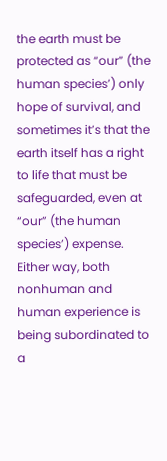the earth must be protected as “our” (the human species’) only hope of survival, and sometimes it’s that the earth itself has a right to life that must be safeguarded, even at “our” (the human species’) expense. Either way, both nonhuman and human experience is being subordinated to a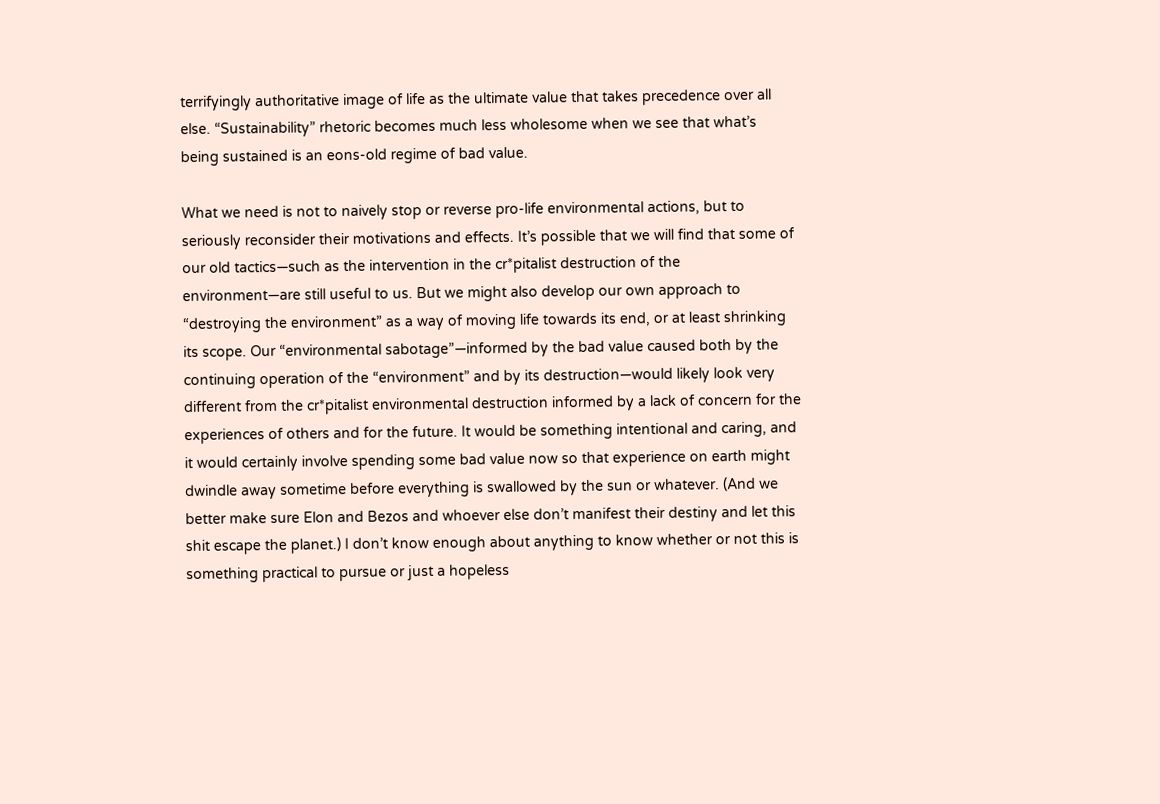terrifyingly authoritative image of life as the ultimate value that takes precedence over all else. “Sustainability” rhetoric becomes much less wholesome when we see that what’s being sustained is an eons-old regime of bad value.

What we need is not to naively stop or reverse pro-life environmental actions, but to seriously reconsider their motivations and effects. It’s possible that we will find that some of our old tactics—such as the intervention in the cr*pitalist destruction of the environment—are still useful to us. But we might also develop our own approach to “destroying the environment” as a way of moving life towards its end, or at least shrinking its scope. Our “environmental sabotage”—informed by the bad value caused both by the continuing operation of the “environment” and by its destruction—would likely look very different from the cr*pitalist environmental destruction informed by a lack of concern for the experiences of others and for the future. It would be something intentional and caring, and it would certainly involve spending some bad value now so that experience on earth might dwindle away sometime before everything is swallowed by the sun or whatever. (And we better make sure Elon and Bezos and whoever else don’t manifest their destiny and let this shit escape the planet.) I don’t know enough about anything to know whether or not this is something practical to pursue or just a hopeless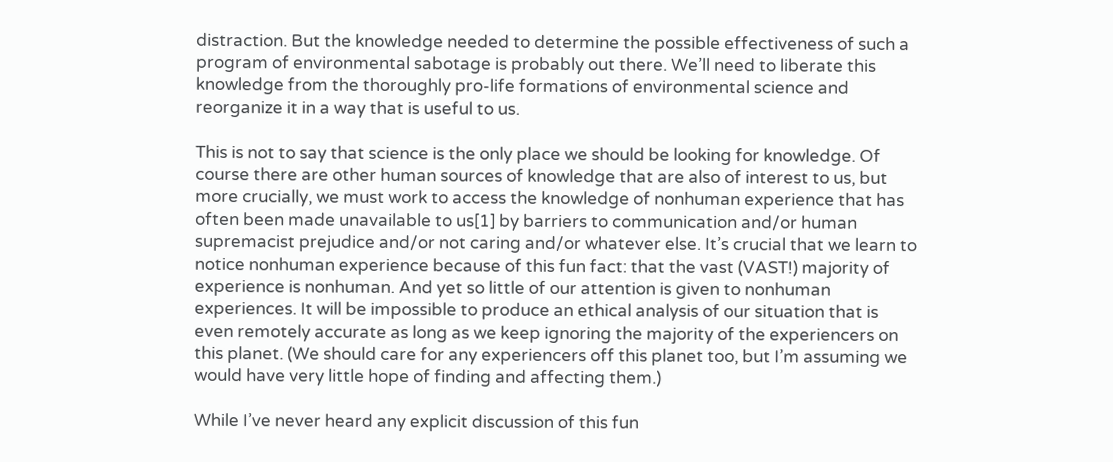distraction. But the knowledge needed to determine the possible effectiveness of such a program of environmental sabotage is probably out there. We’ll need to liberate this knowledge from the thoroughly pro-life formations of environmental science and reorganize it in a way that is useful to us.

This is not to say that science is the only place we should be looking for knowledge. Of course there are other human sources of knowledge that are also of interest to us, but more crucially, we must work to access the knowledge of nonhuman experience that has often been made unavailable to us[1] by barriers to communication and/or human supremacist prejudice and/or not caring and/or whatever else. It’s crucial that we learn to notice nonhuman experience because of this fun fact: that the vast (VAST!) majority of experience is nonhuman. And yet so little of our attention is given to nonhuman experiences. It will be impossible to produce an ethical analysis of our situation that is even remotely accurate as long as we keep ignoring the majority of the experiencers on this planet. (We should care for any experiencers off this planet too, but I’m assuming we would have very little hope of finding and affecting them.)

While I’ve never heard any explicit discussion of this fun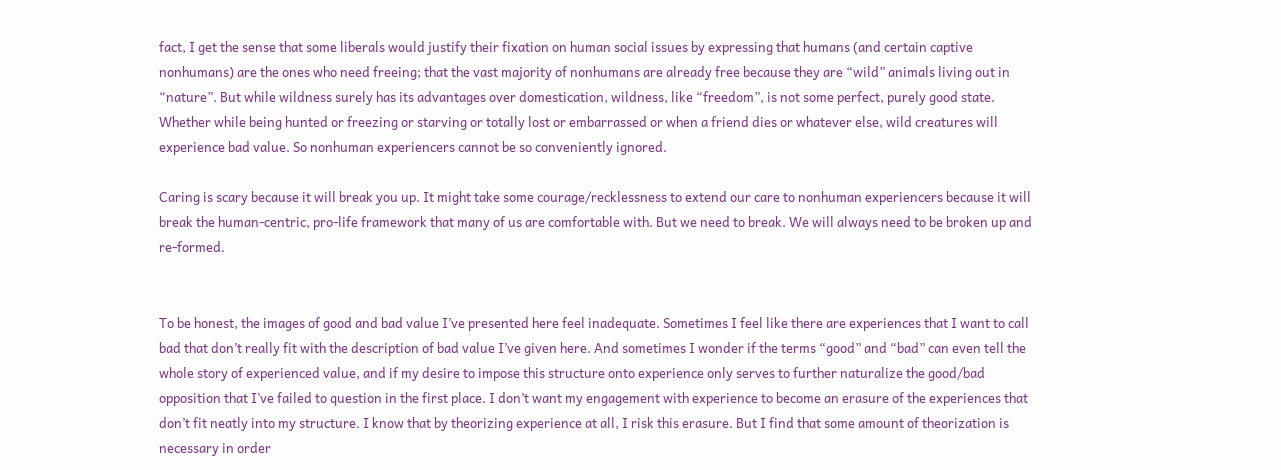fact, I get the sense that some liberals would justify their fixation on human social issues by expressing that humans (and certain captive nonhumans) are the ones who need freeing; that the vast majority of nonhumans are already free because they are “wild” animals living out in “nature”. But while wildness surely has its advantages over domestication, wildness, like “freedom”, is not some perfect, purely good state. Whether while being hunted or freezing or starving or totally lost or embarrassed or when a friend dies or whatever else, wild creatures will experience bad value. So nonhuman experiencers cannot be so conveniently ignored.

Caring is scary because it will break you up. It might take some courage/recklessness to extend our care to nonhuman experiencers because it will break the human-centric, pro-life framework that many of us are comfortable with. But we need to break. We will always need to be broken up and re-formed.


To be honest, the images of good and bad value I’ve presented here feel inadequate. Sometimes I feel like there are experiences that I want to call bad that don’t really fit with the description of bad value I’ve given here. And sometimes I wonder if the terms “good” and “bad” can even tell the whole story of experienced value, and if my desire to impose this structure onto experience only serves to further naturalize the good/bad opposition that I’ve failed to question in the first place. I don’t want my engagement with experience to become an erasure of the experiences that don’t fit neatly into my structure. I know that by theorizing experience at all, I risk this erasure. But I find that some amount of theorization is necessary in order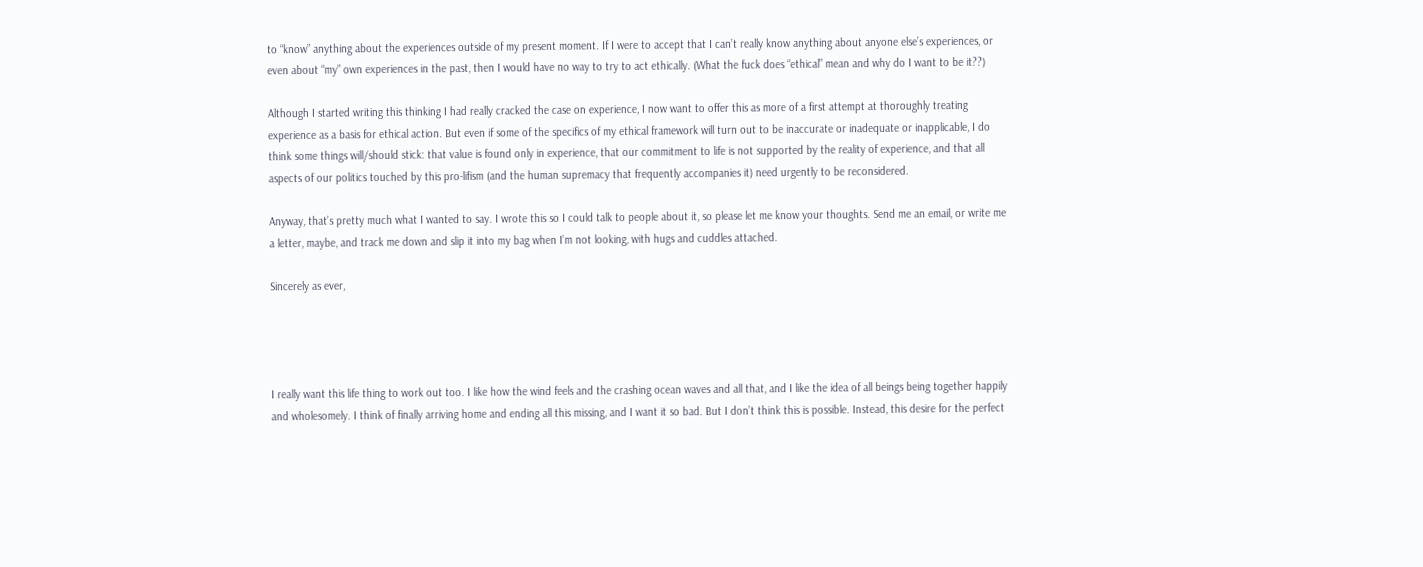to “know” anything about the experiences outside of my present moment. If I were to accept that I can’t really know anything about anyone else’s experiences, or even about “my” own experiences in the past, then I would have no way to try to act ethically. (What the fuck does “ethical” mean and why do I want to be it??)

Although I started writing this thinking I had really cracked the case on experience, I now want to offer this as more of a first attempt at thoroughly treating experience as a basis for ethical action. But even if some of the specifics of my ethical framework will turn out to be inaccurate or inadequate or inapplicable, I do think some things will/should stick: that value is found only in experience, that our commitment to life is not supported by the reality of experience, and that all aspects of our politics touched by this pro-lifism (and the human supremacy that frequently accompanies it) need urgently to be reconsidered.

Anyway, that’s pretty much what I wanted to say. I wrote this so I could talk to people about it, so please let me know your thoughts. Send me an email, or write me a letter, maybe, and track me down and slip it into my bag when I’m not looking, with hugs and cuddles attached.

Sincerely as ever,




I really want this life thing to work out too. I like how the wind feels and the crashing ocean waves and all that, and I like the idea of all beings being together happily and wholesomely. I think of finally arriving home and ending all this missing, and I want it so bad. But I don’t think this is possible. Instead, this desire for the perfect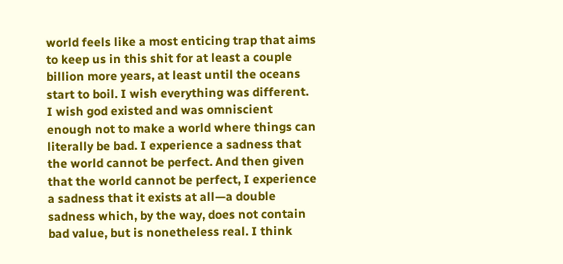world feels like a most enticing trap that aims to keep us in this shit for at least a couple billion more years, at least until the oceans start to boil. I wish everything was different. I wish god existed and was omniscient enough not to make a world where things can literally be bad. I experience a sadness that the world cannot be perfect. And then given that the world cannot be perfect, I experience a sadness that it exists at all—a double sadness which, by the way, does not contain bad value, but is nonetheless real. I think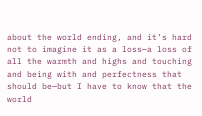about the world ending, and it’s hard not to imagine it as a loss—a loss of all the warmth and highs and touching and being with and perfectness that should be—but I have to know that the world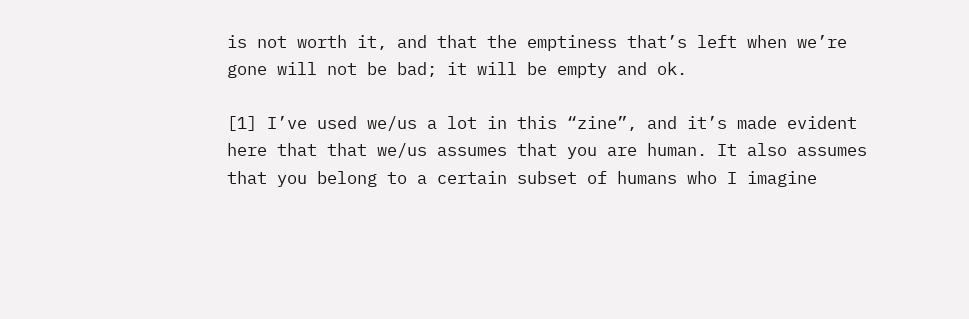is not worth it, and that the emptiness that’s left when we’re gone will not be bad; it will be empty and ok.

[1] I’ve used we/us a lot in this “zine”, and it’s made evident here that that we/us assumes that you are human. It also assumes that you belong to a certain subset of humans who I imagine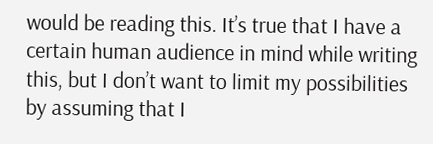would be reading this. It’s true that I have a certain human audience in mind while writing this, but I don’t want to limit my possibilities by assuming that I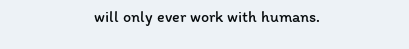will only ever work with humans.